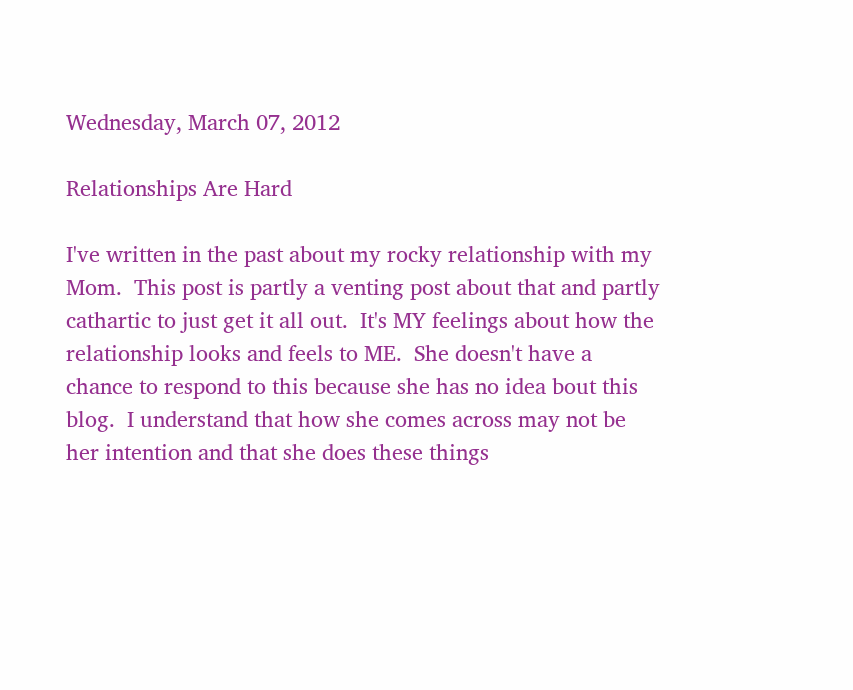Wednesday, March 07, 2012

Relationships Are Hard

I've written in the past about my rocky relationship with my Mom.  This post is partly a venting post about that and partly cathartic to just get it all out.  It's MY feelings about how the relationship looks and feels to ME.  She doesn't have a chance to respond to this because she has no idea bout this blog.  I understand that how she comes across may not be her intention and that she does these things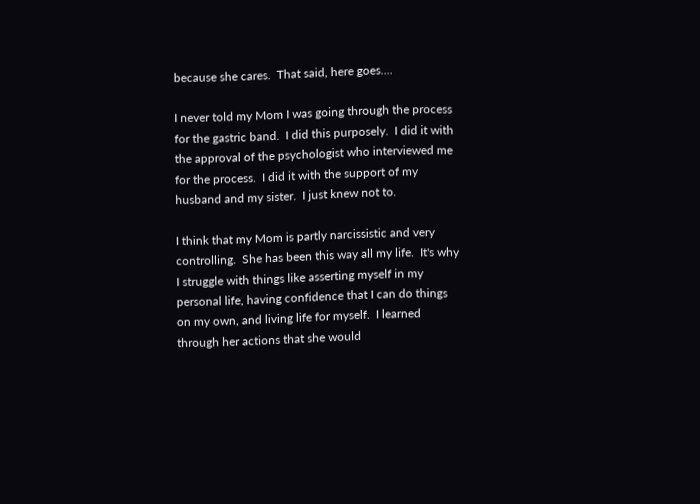because she cares.  That said, here goes....

I never told my Mom I was going through the process for the gastric band.  I did this purposely.  I did it with the approval of the psychologist who interviewed me for the process.  I did it with the support of my husband and my sister.  I just knew not to.

I think that my Mom is partly narcissistic and very controlling.  She has been this way all my life.  It's why I struggle with things like asserting myself in my personal life, having confidence that I can do things on my own, and living life for myself.  I learned through her actions that she would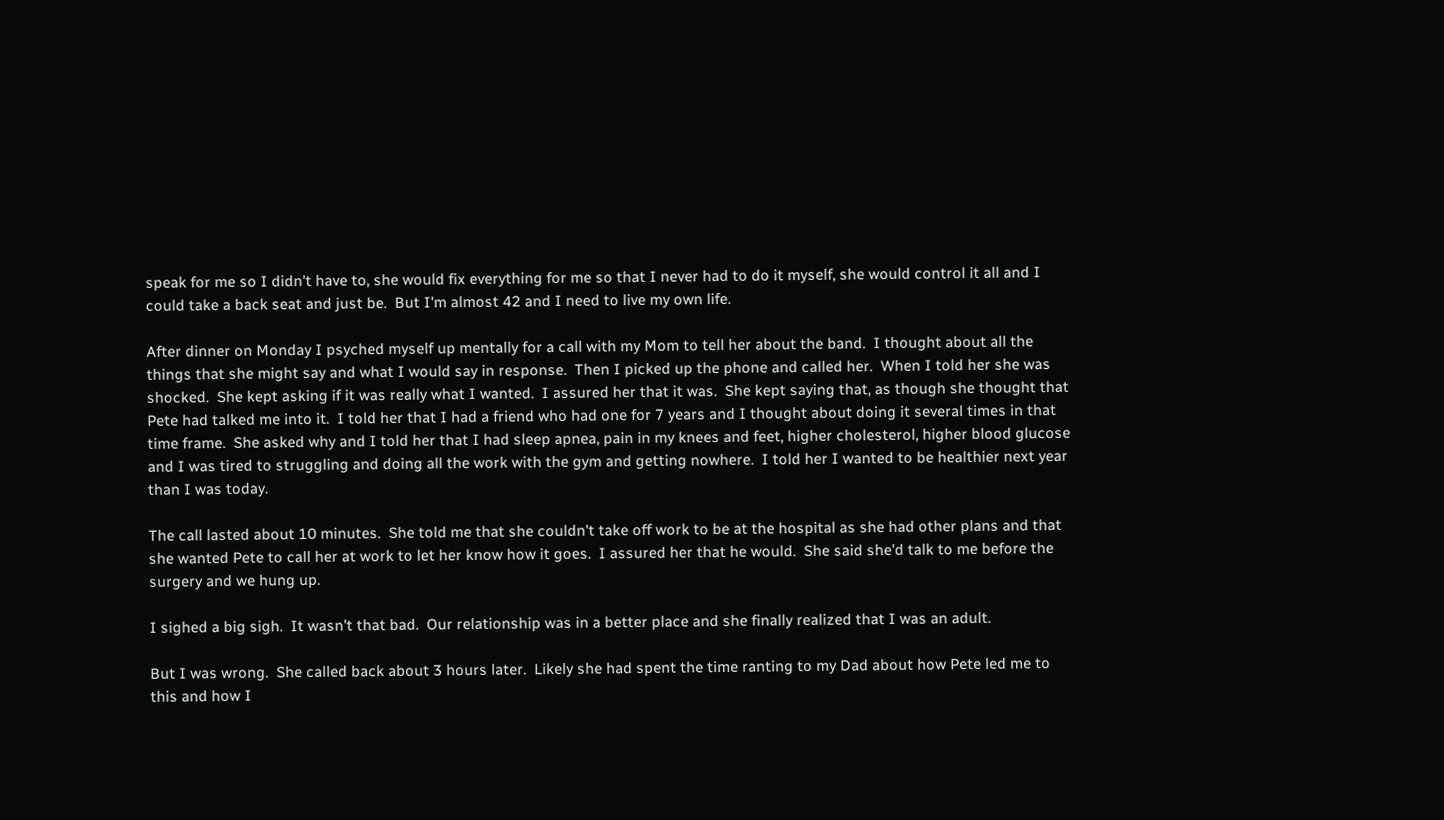speak for me so I didn't have to, she would fix everything for me so that I never had to do it myself, she would control it all and I could take a back seat and just be.  But I'm almost 42 and I need to live my own life.

After dinner on Monday I psyched myself up mentally for a call with my Mom to tell her about the band.  I thought about all the things that she might say and what I would say in response.  Then I picked up the phone and called her.  When I told her she was shocked.  She kept asking if it was really what I wanted.  I assured her that it was.  She kept saying that, as though she thought that Pete had talked me into it.  I told her that I had a friend who had one for 7 years and I thought about doing it several times in that time frame.  She asked why and I told her that I had sleep apnea, pain in my knees and feet, higher cholesterol, higher blood glucose and I was tired to struggling and doing all the work with the gym and getting nowhere.  I told her I wanted to be healthier next year than I was today.

The call lasted about 10 minutes.  She told me that she couldn't take off work to be at the hospital as she had other plans and that she wanted Pete to call her at work to let her know how it goes.  I assured her that he would.  She said she'd talk to me before the surgery and we hung up.

I sighed a big sigh.  It wasn't that bad.  Our relationship was in a better place and she finally realized that I was an adult.

But I was wrong.  She called back about 3 hours later.  Likely she had spent the time ranting to my Dad about how Pete led me to this and how I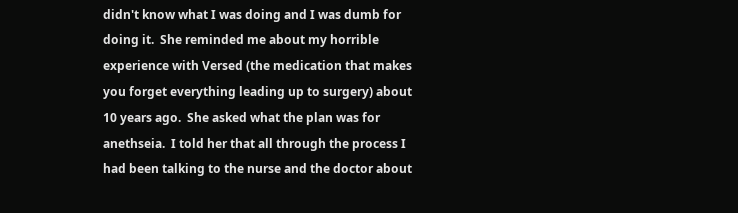didn't know what I was doing and I was dumb for doing it.  She reminded me about my horrible experience with Versed (the medication that makes you forget everything leading up to surgery) about 10 years ago.  She asked what the plan was for anethseia.  I told her that all through the process I had been talking to the nurse and the doctor about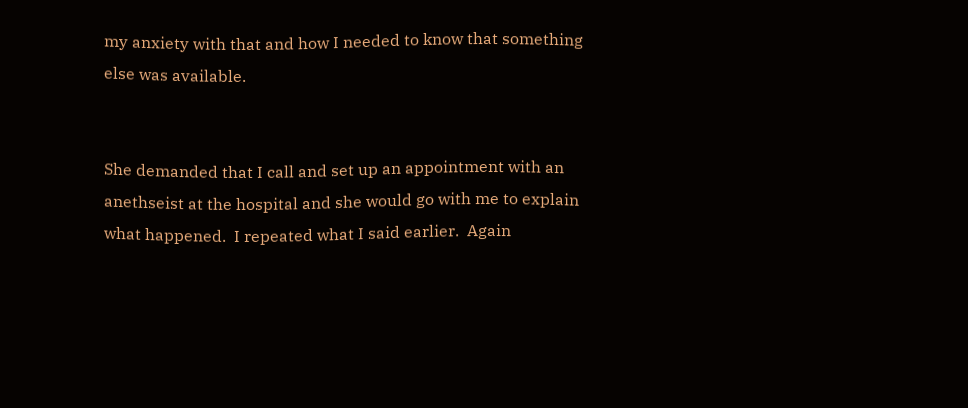my anxiety with that and how I needed to know that something else was available.


She demanded that I call and set up an appointment with an anethseist at the hospital and she would go with me to explain what happened.  I repeated what I said earlier.  Again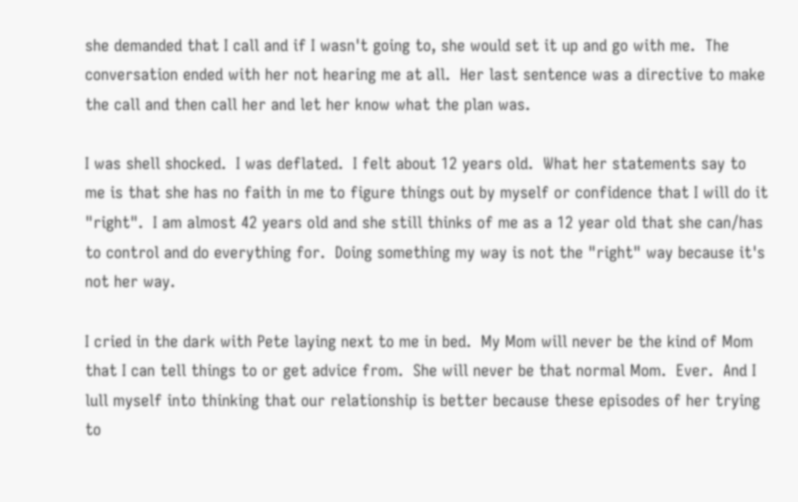she demanded that I call and if I wasn't going to, she would set it up and go with me.  The conversation ended with her not hearing me at all.  Her last sentence was a directive to make the call and then call her and let her know what the plan was.

I was shell shocked.  I was deflated.  I felt about 12 years old.  What her statements say to me is that she has no faith in me to figure things out by myself or confidence that I will do it "right".  I am almost 42 years old and she still thinks of me as a 12 year old that she can/has to control and do everything for.  Doing something my way is not the "right" way because it's not her way.

I cried in the dark with Pete laying next to me in bed.  My Mom will never be the kind of Mom that I can tell things to or get advice from.  She will never be that normal Mom.  Ever.  And I lull myself into thinking that our relationship is better because these episodes of her trying to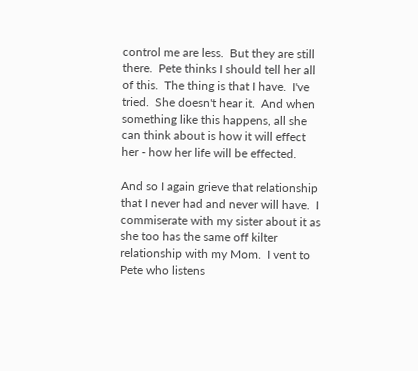control me are less.  But they are still there.  Pete thinks I should tell her all of this.  The thing is that I have.  I've tried.  She doesn't hear it.  And when something like this happens, all she can think about is how it will effect her - how her life will be effected.

And so I again grieve that relationship that I never had and never will have.  I commiserate with my sister about it as she too has the same off kilter relationship with my Mom.  I vent to Pete who listens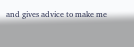and gives advice to make me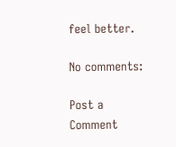feel better.

No comments:

Post a Comment